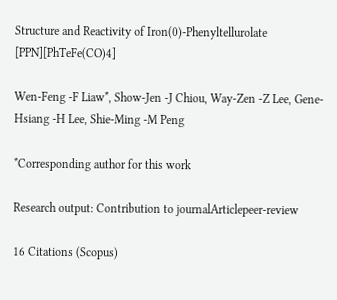Structure and Reactivity of Iron(0)‐Phenyltellurolate [PPN][PhTeFe(CO)4]

Wen‐Feng ‐F Liaw*, Show‐Jen ‐J Chiou, Way‐Zen ‐Z Lee, Gene‐Hsiang ‐H Lee, Shie‐Ming ‐M Peng

*Corresponding author for this work

Research output: Contribution to journalArticlepeer-review

16 Citations (Scopus)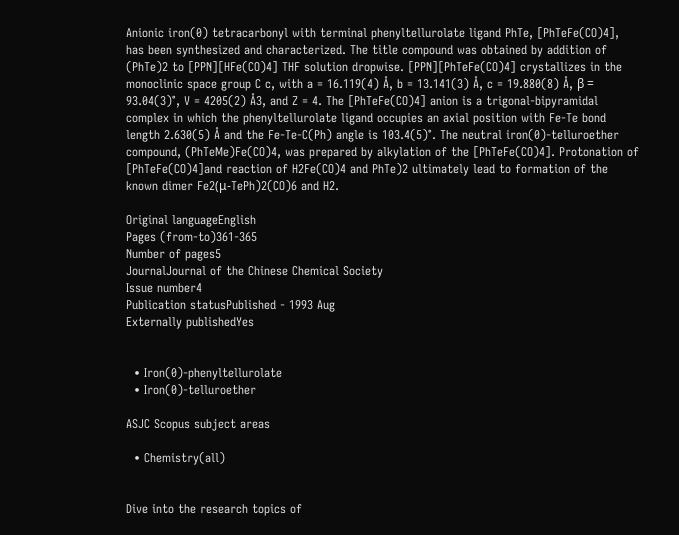Anionic iron(0) tetracarbonyl with terminal phenyltellurolate ligand PhTe, [PhTeFe(CO)4], has been synthesized and characterized. The title compound was obtained by addition of (PhTe)2 to [PPN][HFe(CO)4] THF solution dropwise. [PPN][PhTeFe(CO)4] crystallizes in the monoclinic space group C c, with a = 16.119(4) Å, b = 13.141(3) Å, c = 19.880(8) Å, β = 93.04(3)°, V = 4205(2) Å3, and Z = 4. The [PhTeFe(CO)4] anion is a trigonal‐bipyramidal complex in which the phenyltellurolate ligand occupies an axial position with Fe‐Te bond length 2.630(5) Å and the Fe‐Te‐C(Ph) angle is 103.4(5)°. The neutral iron(0)‐telluroether compound, (PhTeMe)Fe(CO)4, was prepared by alkylation of the [PhTeFe(CO)4]. Protonation of [PhTeFe(CO)4]and reaction of H2Fe(CO)4 and PhTe)2 ultimately lead to formation of the known dimer Fe2(μ‐TePh)2(CO)6 and H2.

Original languageEnglish
Pages (from-to)361-365
Number of pages5
JournalJournal of the Chinese Chemical Society
Issue number4
Publication statusPublished - 1993 Aug
Externally publishedYes


  • Iron(0)‐phenyltellurolate
  • Iron(0)‐telluroether

ASJC Scopus subject areas

  • Chemistry(all)


Dive into the research topics of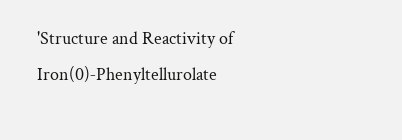'Structure and Reactivity of Iron(0)‐Phenyltellurolate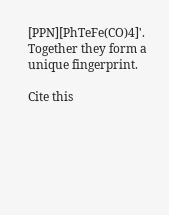[PPN][PhTeFe(CO)4]'. Together they form a unique fingerprint.

Cite this